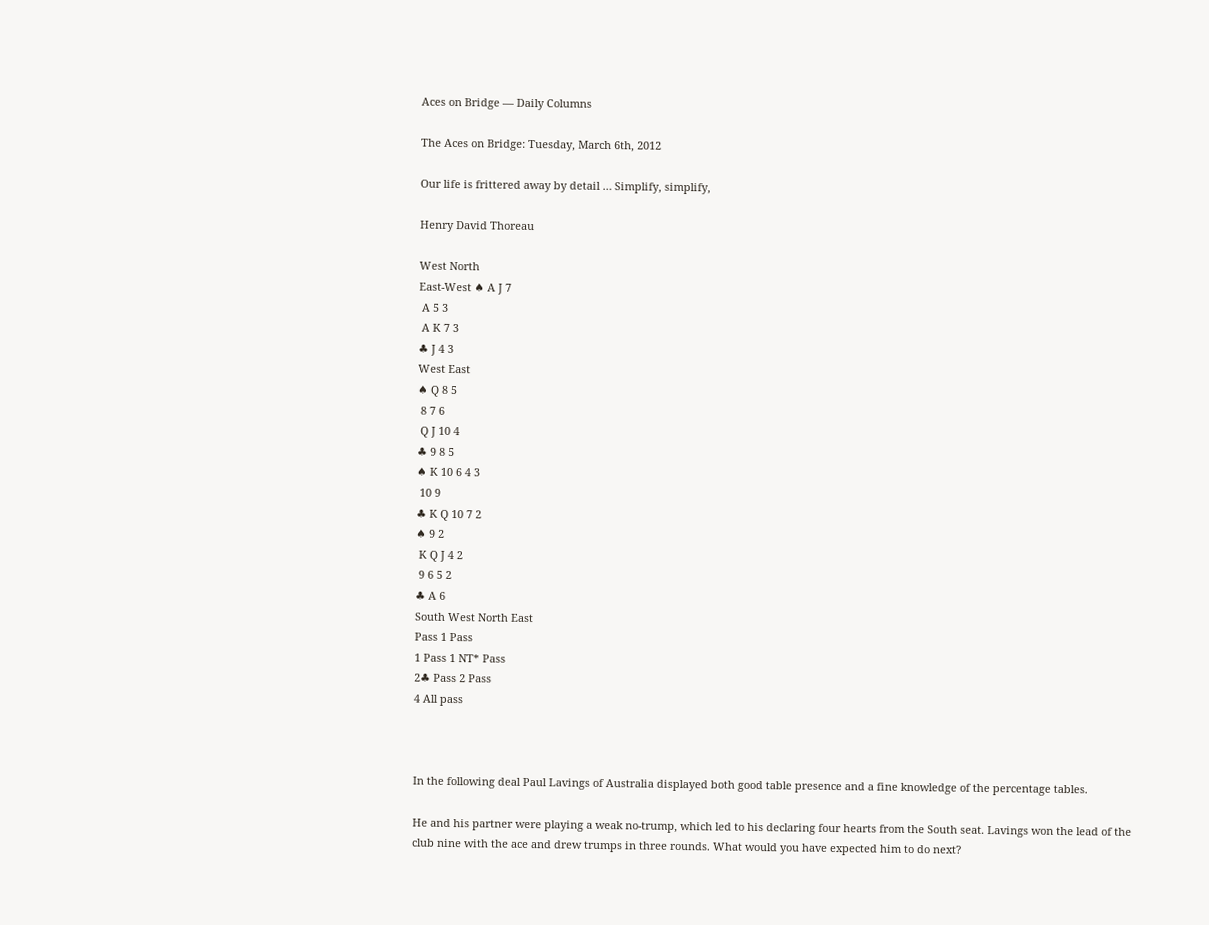Aces on Bridge — Daily Columns

The Aces on Bridge: Tuesday, March 6th, 2012

Our life is frittered away by detail … Simplify, simplify,

Henry David Thoreau

West North
East-West ♠ A J 7
 A 5 3
 A K 7 3
♣ J 4 3
West East
♠ Q 8 5
 8 7 6
 Q J 10 4
♣ 9 8 5
♠ K 10 6 4 3
 10 9
♣ K Q 10 7 2
♠ 9 2
 K Q J 4 2
 9 6 5 2
♣ A 6
South West North East
Pass 1 Pass
1 Pass 1 NT* Pass
2♣ Pass 2 Pass
4 All pass



In the following deal Paul Lavings of Australia displayed both good table presence and a fine knowledge of the percentage tables.

He and his partner were playing a weak no-trump, which led to his declaring four hearts from the South seat. Lavings won the lead of the club nine with the ace and drew trumps in three rounds. What would you have expected him to do next?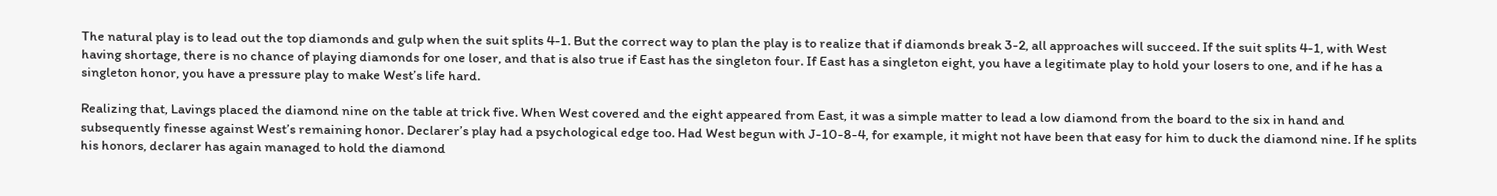The natural play is to lead out the top diamonds and gulp when the suit splits 4-1. But the correct way to plan the play is to realize that if diamonds break 3-2, all approaches will succeed. If the suit splits 4-1, with West having shortage, there is no chance of playing diamonds for one loser, and that is also true if East has the singleton four. If East has a singleton eight, you have a legitimate play to hold your losers to one, and if he has a singleton honor, you have a pressure play to make West’s life hard.

Realizing that, Lavings placed the diamond nine on the table at trick five. When West covered and the eight appeared from East, it was a simple matter to lead a low diamond from the board to the six in hand and subsequently finesse against West’s remaining honor. Declarer’s play had a psychological edge too. Had West begun with J-10-8-4, for example, it might not have been that easy for him to duck the diamond nine. If he splits his honors, declarer has again managed to hold the diamond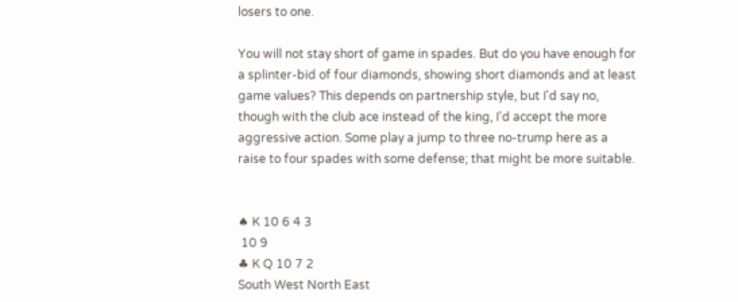losers to one.

You will not stay short of game in spades. But do you have enough for a splinter-bid of four diamonds, showing short diamonds and at least game values? This depends on partnership style, but I'd say no, though with the club ace instead of the king, I'd accept the more aggressive action. Some play a jump to three no-trump here as a raise to four spades with some defense; that might be more suitable.


♠ K 10 6 4 3
 10 9
♣ K Q 10 7 2
South West North East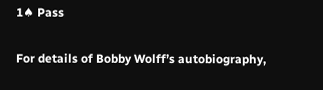1♠ Pass

For details of Bobby Wolff’s autobiography,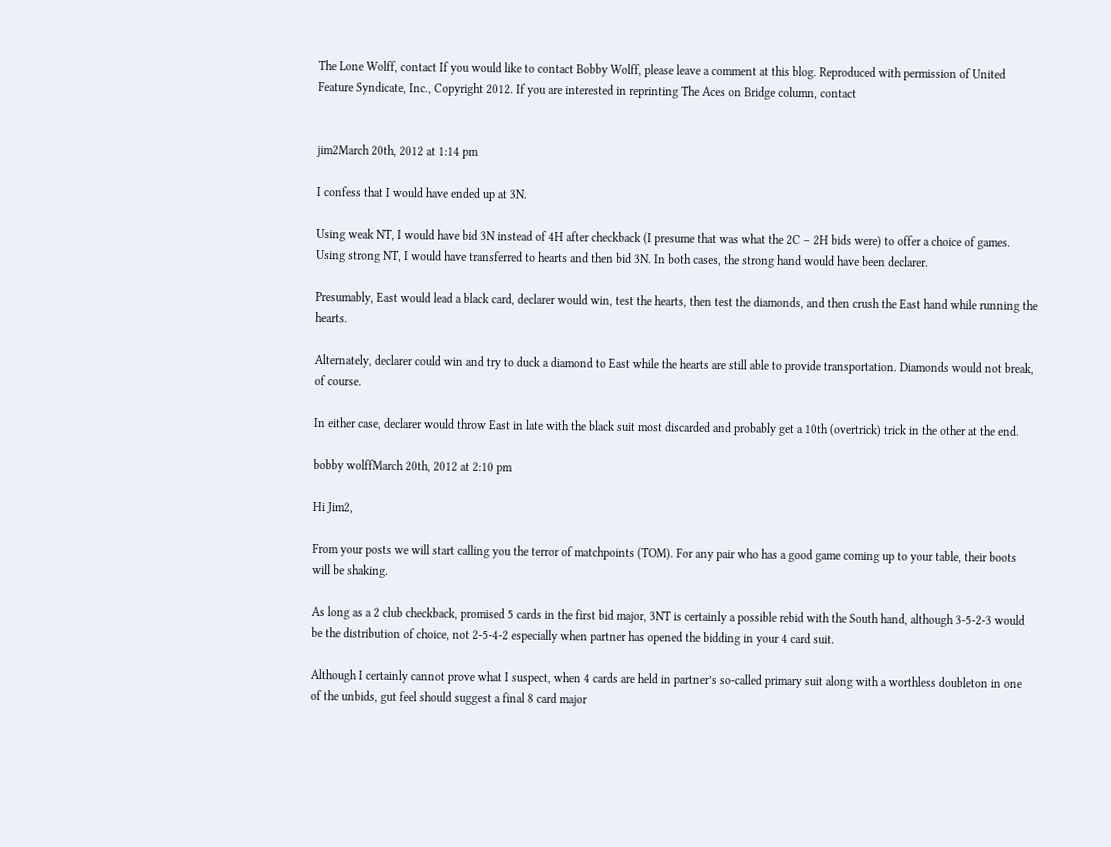The Lone Wolff, contact If you would like to contact Bobby Wolff, please leave a comment at this blog. Reproduced with permission of United Feature Syndicate, Inc., Copyright 2012. If you are interested in reprinting The Aces on Bridge column, contact


jim2March 20th, 2012 at 1:14 pm

I confess that I would have ended up at 3N.

Using weak NT, I would have bid 3N instead of 4H after checkback (I presume that was what the 2C – 2H bids were) to offer a choice of games. Using strong NT, I would have transferred to hearts and then bid 3N. In both cases, the strong hand would have been declarer.

Presumably, East would lead a black card, declarer would win, test the hearts, then test the diamonds, and then crush the East hand while running the hearts.

Alternately, declarer could win and try to duck a diamond to East while the hearts are still able to provide transportation. Diamonds would not break, of course.

In either case, declarer would throw East in late with the black suit most discarded and probably get a 10th (overtrick) trick in the other at the end.

bobby wolffMarch 20th, 2012 at 2:10 pm

Hi Jim2,

From your posts we will start calling you the terror of matchpoints (TOM). For any pair who has a good game coming up to your table, their boots will be shaking.

As long as a 2 club checkback, promised 5 cards in the first bid major, 3NT is certainly a possible rebid with the South hand, although 3-5-2-3 would be the distribution of choice, not 2-5-4-2 especially when partner has opened the bidding in your 4 card suit.

Although I certainly cannot prove what I suspect, when 4 cards are held in partner’s so-called primary suit along with a worthless doubleton in one of the unbids, gut feel should suggest a final 8 card major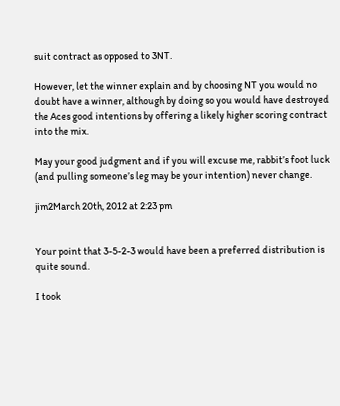suit contract as opposed to 3NT.

However, let the winner explain and by choosing NT you would no doubt have a winner, although by doing so you would have destroyed the Aces good intentions by offering a likely higher scoring contract into the mix.

May your good judgment and if you will excuse me, rabbit’s foot luck (and pulling someone’s leg may be your intention) never change.

jim2March 20th, 2012 at 2:23 pm


Your point that 3-5-2-3 would have been a preferred distribution is quite sound.

I took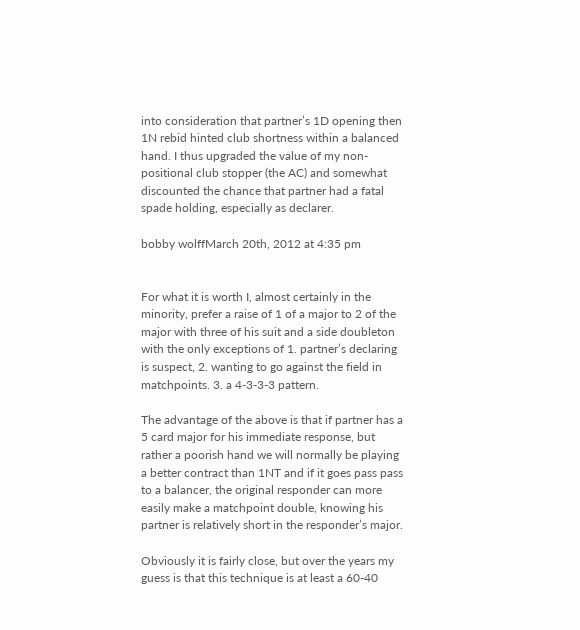into consideration that partner’s 1D opening then 1N rebid hinted club shortness within a balanced hand. I thus upgraded the value of my non-positional club stopper (the AC) and somewhat discounted the chance that partner had a fatal spade holding, especially as declarer.

bobby wolffMarch 20th, 2012 at 4:35 pm


For what it is worth I, almost certainly in the minority, prefer a raise of 1 of a major to 2 of the major with three of his suit and a side doubleton with the only exceptions of 1. partner’s declaring is suspect, 2. wanting to go against the field in matchpoints. 3. a 4-3-3-3 pattern.

The advantage of the above is that if partner has a 5 card major for his immediate response, but rather a poorish hand we will normally be playing a better contract than 1NT and if it goes pass pass to a balancer, the original responder can more easily make a matchpoint double, knowing his partner is relatively short in the responder’s major.

Obviously it is fairly close, but over the years my guess is that this technique is at least a 60-40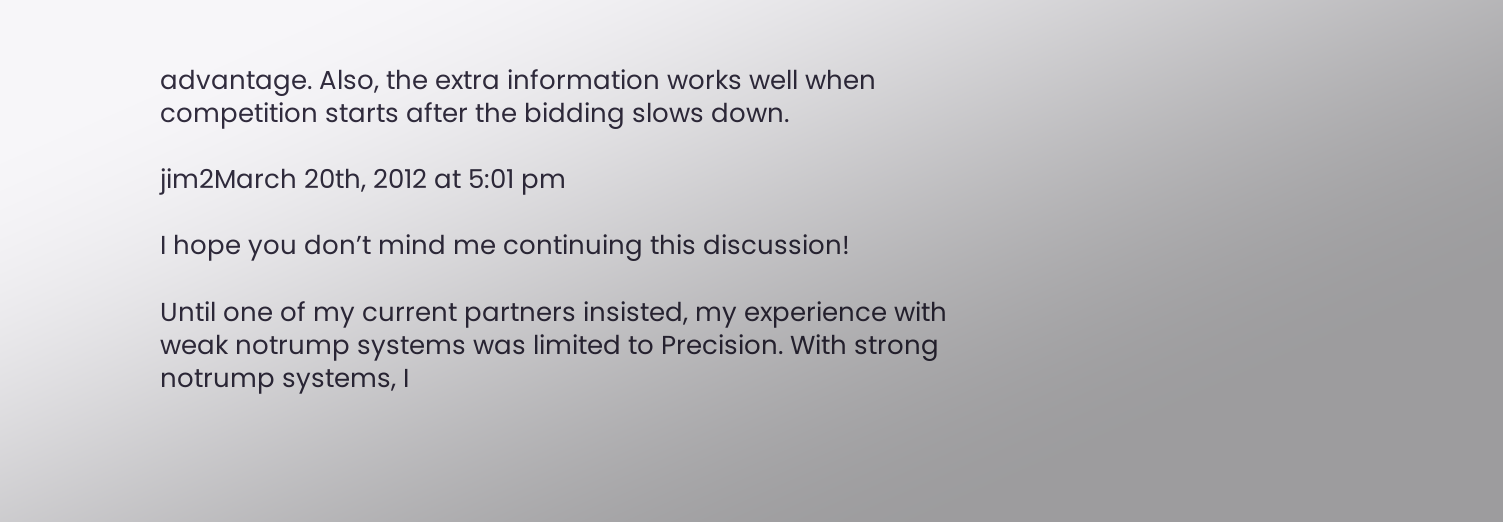advantage. Also, the extra information works well when competition starts after the bidding slows down.

jim2March 20th, 2012 at 5:01 pm

I hope you don’t mind me continuing this discussion!

Until one of my current partners insisted, my experience with weak notrump systems was limited to Precision. With strong notrump systems, I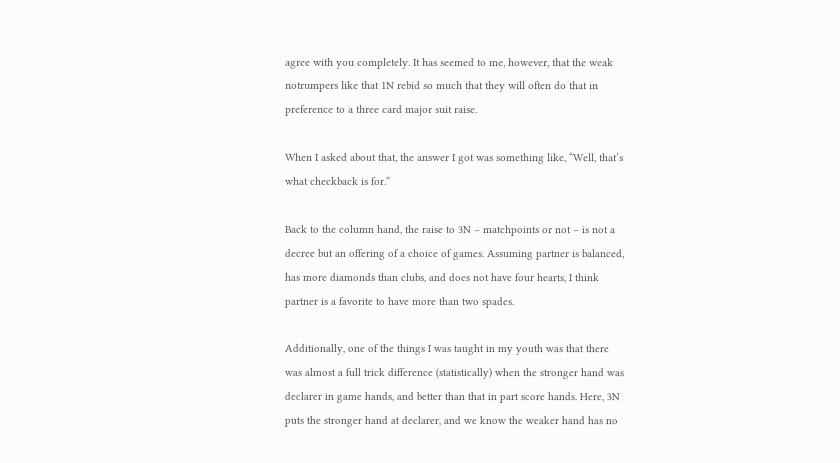agree with you completely. It has seemed to me, however, that the weak notrumpers like that 1N rebid so much that they will often do that in preference to a three card major suit raise.

When I asked about that, the answer I got was something like, “Well, that’s what checkback is for.”

Back to the column hand, the raise to 3N – matchpoints or not – is not a decree but an offering of a choice of games. Assuming partner is balanced, has more diamonds than clubs, and does not have four hearts, I think partner is a favorite to have more than two spades.

Additionally, one of the things I was taught in my youth was that there was almost a full trick difference (statistically) when the stronger hand was declarer in game hands, and better than that in part score hands. Here, 3N puts the stronger hand at declarer, and we know the weaker hand has no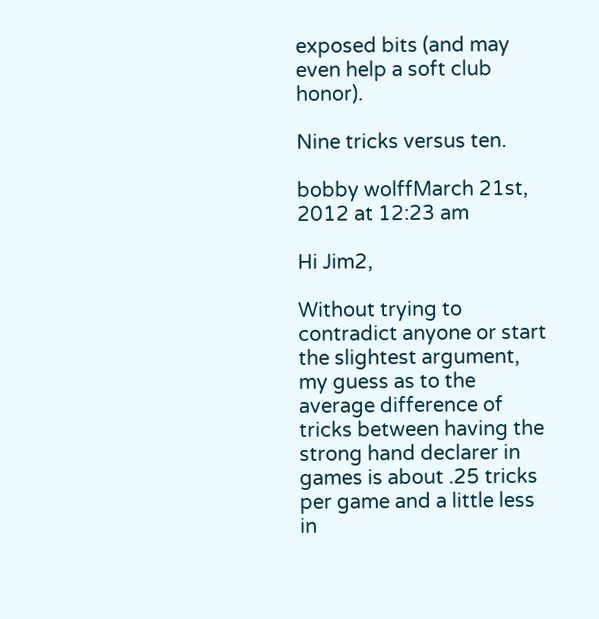exposed bits (and may even help a soft club honor).

Nine tricks versus ten.

bobby wolffMarch 21st, 2012 at 12:23 am

Hi Jim2,

Without trying to contradict anyone or start the slightest argument, my guess as to the average difference of tricks between having the strong hand declarer in games is about .25 tricks per game and a little less in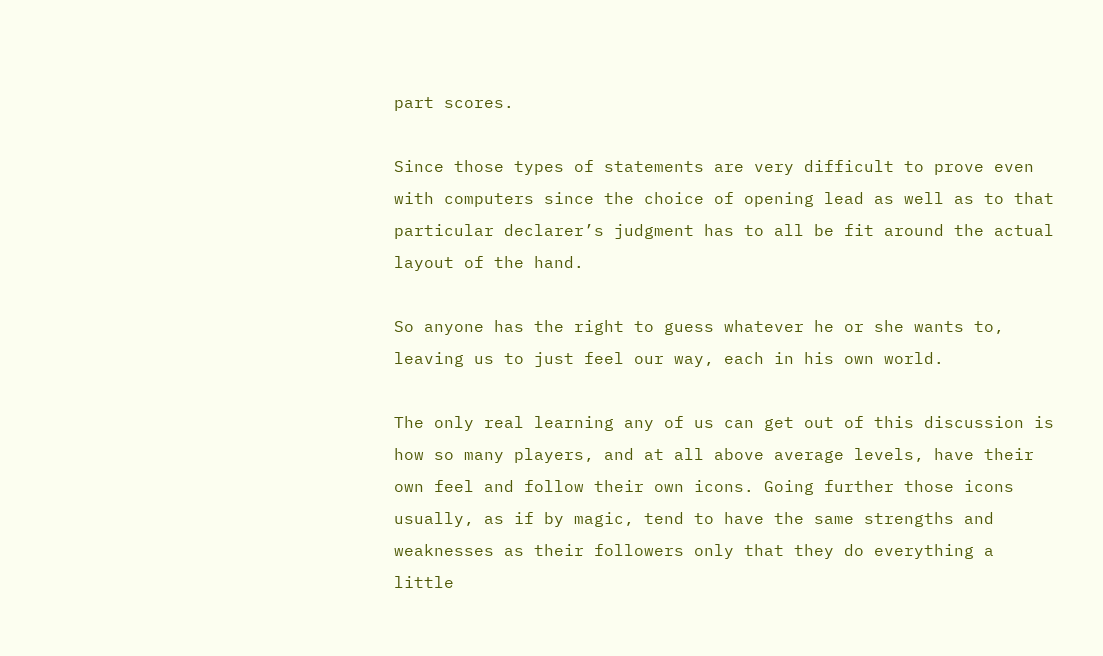part scores.

Since those types of statements are very difficult to prove even with computers since the choice of opening lead as well as to that particular declarer’s judgment has to all be fit around the actual layout of the hand.

So anyone has the right to guess whatever he or she wants to, leaving us to just feel our way, each in his own world.

The only real learning any of us can get out of this discussion is how so many players, and at all above average levels, have their own feel and follow their own icons. Going further those icons usually, as if by magic, tend to have the same strengths and weaknesses as their followers only that they do everything a little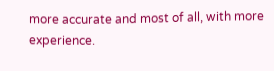more accurate and most of all, with more experience.